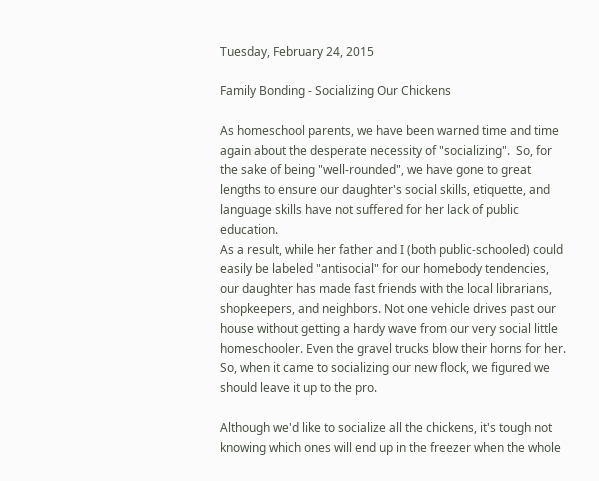Tuesday, February 24, 2015

Family Bonding - Socializing Our Chickens

As homeschool parents, we have been warned time and time again about the desperate necessity of "socializing".  So, for the sake of being "well-rounded", we have gone to great lengths to ensure our daughter's social skills, etiquette, and language skills have not suffered for her lack of public education.
As a result, while her father and I (both public-schooled) could easily be labeled "antisocial" for our homebody tendencies, our daughter has made fast friends with the local librarians, shopkeepers, and neighbors. Not one vehicle drives past our house without getting a hardy wave from our very social little homeschooler. Even the gravel trucks blow their horns for her.
So, when it came to socializing our new flock, we figured we should leave it up to the pro.

Although we'd like to socialize all the chickens, it's tough not knowing which ones will end up in the freezer when the whole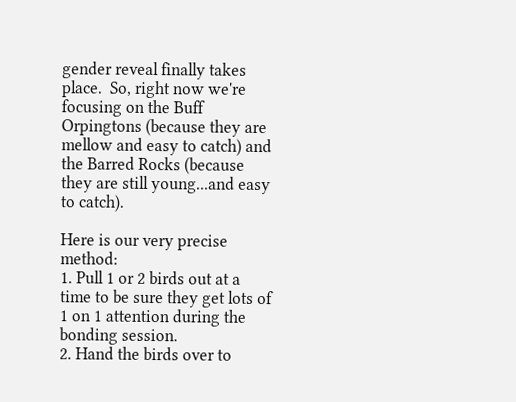gender reveal finally takes place.  So, right now we're focusing on the Buff Orpingtons (because they are mellow and easy to catch) and the Barred Rocks (because they are still young...and easy to catch).

Here is our very precise method:
1. Pull 1 or 2 birds out at a time to be sure they get lots of 1 on 1 attention during the bonding session.
2. Hand the birds over to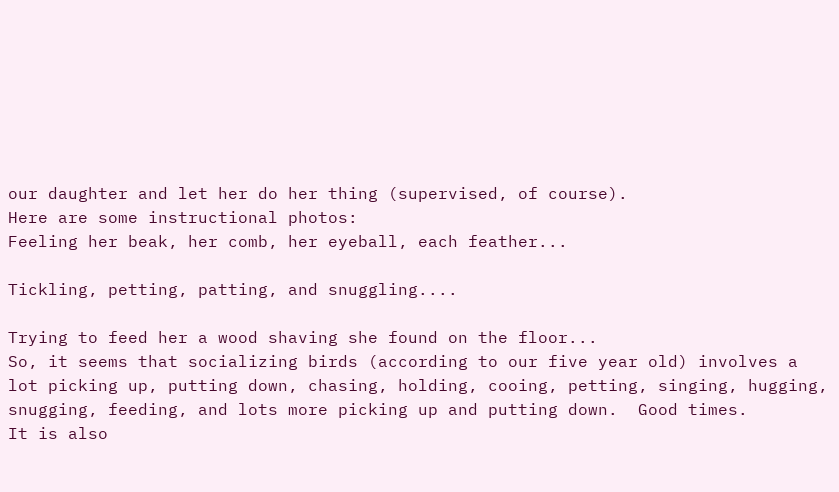our daughter and let her do her thing (supervised, of course).
Here are some instructional photos:
Feeling her beak, her comb, her eyeball, each feather...

Tickling, petting, patting, and snuggling....

Trying to feed her a wood shaving she found on the floor...
So, it seems that socializing birds (according to our five year old) involves a lot picking up, putting down, chasing, holding, cooing, petting, singing, hugging, snugging, feeding, and lots more picking up and putting down.  Good times.
It is also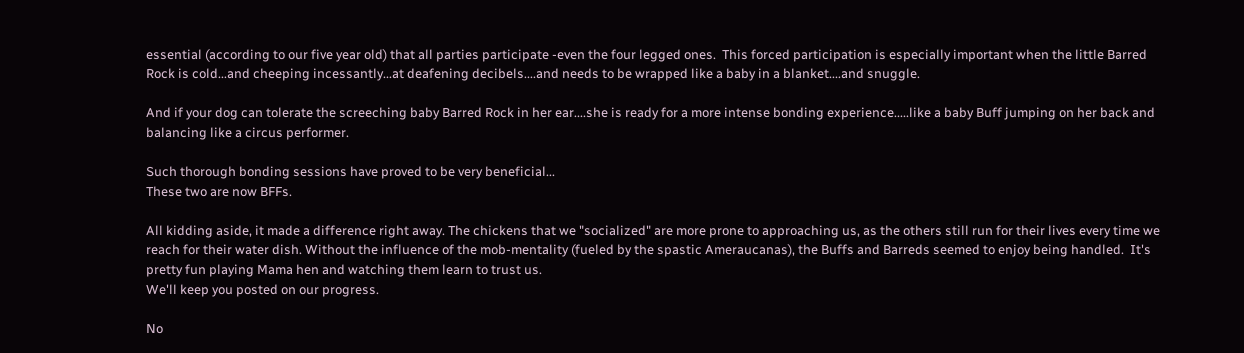essential (according to our five year old) that all parties participate -even the four legged ones.  This forced participation is especially important when the little Barred Rock is cold...and cheeping incessantly...at deafening decibels....and needs to be wrapped like a baby in a blanket....and snuggle.

And if your dog can tolerate the screeching baby Barred Rock in her ear....she is ready for a more intense bonding experience.....like a baby Buff jumping on her back and balancing like a circus performer.

Such thorough bonding sessions have proved to be very beneficial...
These two are now BFFs.

All kidding aside, it made a difference right away. The chickens that we "socialized" are more prone to approaching us, as the others still run for their lives every time we reach for their water dish. Without the influence of the mob-mentality (fueled by the spastic Ameraucanas), the Buffs and Barreds seemed to enjoy being handled.  It's pretty fun playing Mama hen and watching them learn to trust us.
We'll keep you posted on our progress.

No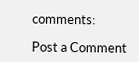comments:

Post a Comment